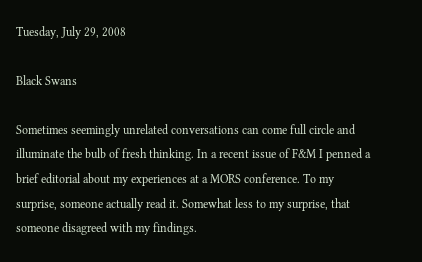Tuesday, July 29, 2008

Black Swans

Sometimes seemingly unrelated conversations can come full circle and illuminate the bulb of fresh thinking. In a recent issue of F&M I penned a brief editorial about my experiences at a MORS conference. To my surprise, someone actually read it. Somewhat less to my surprise, that someone disagreed with my findings.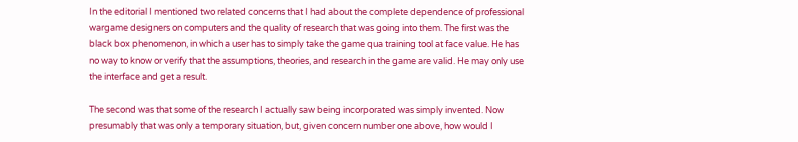In the editorial I mentioned two related concerns that I had about the complete dependence of professional wargame designers on computers and the quality of research that was going into them. The first was the black box phenomenon, in which a user has to simply take the game qua training tool at face value. He has no way to know or verify that the assumptions, theories, and research in the game are valid. He may only use the interface and get a result.

The second was that some of the research I actually saw being incorporated was simply invented. Now presumably that was only a temporary situation, but, given concern number one above, how would I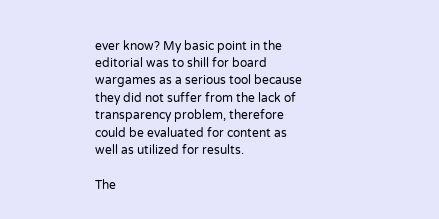ever know? My basic point in the editorial was to shill for board wargames as a serious tool because they did not suffer from the lack of transparency problem, therefore could be evaluated for content as well as utilized for results.

The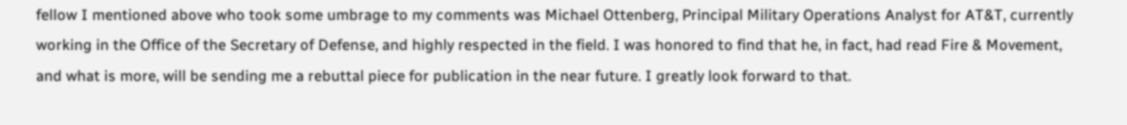fellow I mentioned above who took some umbrage to my comments was Michael Ottenberg, Principal Military Operations Analyst for AT&T, currently working in the Office of the Secretary of Defense, and highly respected in the field. I was honored to find that he, in fact, had read Fire & Movement, and what is more, will be sending me a rebuttal piece for publication in the near future. I greatly look forward to that.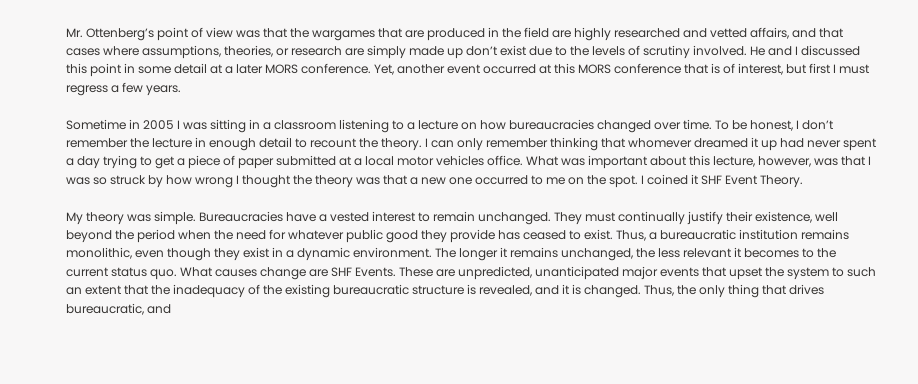Mr. Ottenberg’s point of view was that the wargames that are produced in the field are highly researched and vetted affairs, and that cases where assumptions, theories, or research are simply made up don’t exist due to the levels of scrutiny involved. He and I discussed this point in some detail at a later MORS conference. Yet, another event occurred at this MORS conference that is of interest, but first I must regress a few years.

Sometime in 2005 I was sitting in a classroom listening to a lecture on how bureaucracies changed over time. To be honest, I don’t remember the lecture in enough detail to recount the theory. I can only remember thinking that whomever dreamed it up had never spent a day trying to get a piece of paper submitted at a local motor vehicles office. What was important about this lecture, however, was that I was so struck by how wrong I thought the theory was that a new one occurred to me on the spot. I coined it SHF Event Theory.

My theory was simple. Bureaucracies have a vested interest to remain unchanged. They must continually justify their existence, well beyond the period when the need for whatever public good they provide has ceased to exist. Thus, a bureaucratic institution remains monolithic, even though they exist in a dynamic environment. The longer it remains unchanged, the less relevant it becomes to the current status quo. What causes change are SHF Events. These are unpredicted, unanticipated major events that upset the system to such an extent that the inadequacy of the existing bureaucratic structure is revealed, and it is changed. Thus, the only thing that drives bureaucratic, and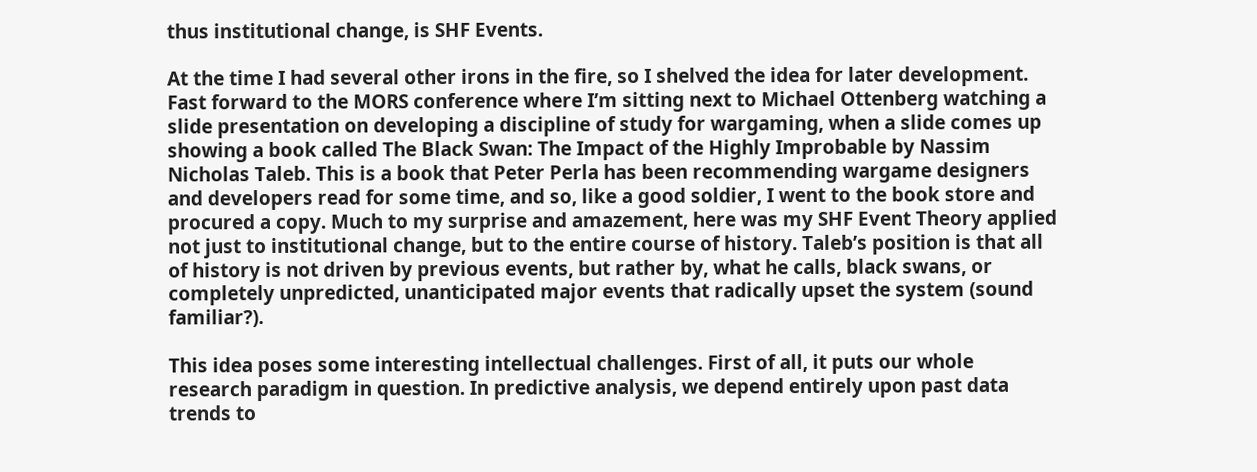thus institutional change, is SHF Events.

At the time I had several other irons in the fire, so I shelved the idea for later development. Fast forward to the MORS conference where I’m sitting next to Michael Ottenberg watching a slide presentation on developing a discipline of study for wargaming, when a slide comes up showing a book called The Black Swan: The Impact of the Highly Improbable by Nassim Nicholas Taleb. This is a book that Peter Perla has been recommending wargame designers and developers read for some time, and so, like a good soldier, I went to the book store and procured a copy. Much to my surprise and amazement, here was my SHF Event Theory applied not just to institutional change, but to the entire course of history. Taleb’s position is that all of history is not driven by previous events, but rather by, what he calls, black swans, or completely unpredicted, unanticipated major events that radically upset the system (sound familiar?).

This idea poses some interesting intellectual challenges. First of all, it puts our whole research paradigm in question. In predictive analysis, we depend entirely upon past data trends to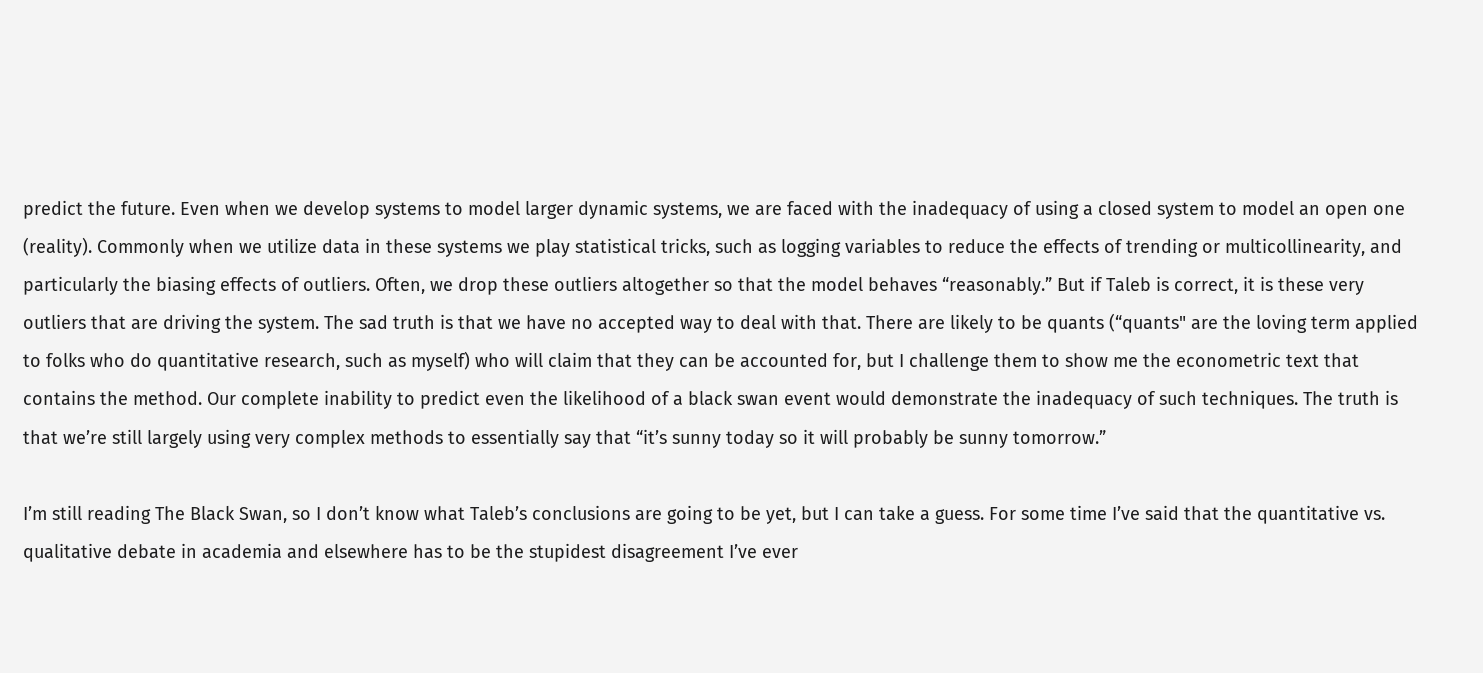predict the future. Even when we develop systems to model larger dynamic systems, we are faced with the inadequacy of using a closed system to model an open one (reality). Commonly when we utilize data in these systems we play statistical tricks, such as logging variables to reduce the effects of trending or multicollinearity, and particularly the biasing effects of outliers. Often, we drop these outliers altogether so that the model behaves “reasonably.” But if Taleb is correct, it is these very outliers that are driving the system. The sad truth is that we have no accepted way to deal with that. There are likely to be quants (“quants" are the loving term applied to folks who do quantitative research, such as myself) who will claim that they can be accounted for, but I challenge them to show me the econometric text that contains the method. Our complete inability to predict even the likelihood of a black swan event would demonstrate the inadequacy of such techniques. The truth is that we’re still largely using very complex methods to essentially say that “it’s sunny today so it will probably be sunny tomorrow.”

I’m still reading The Black Swan, so I don’t know what Taleb’s conclusions are going to be yet, but I can take a guess. For some time I’ve said that the quantitative vs. qualitative debate in academia and elsewhere has to be the stupidest disagreement I’ve ever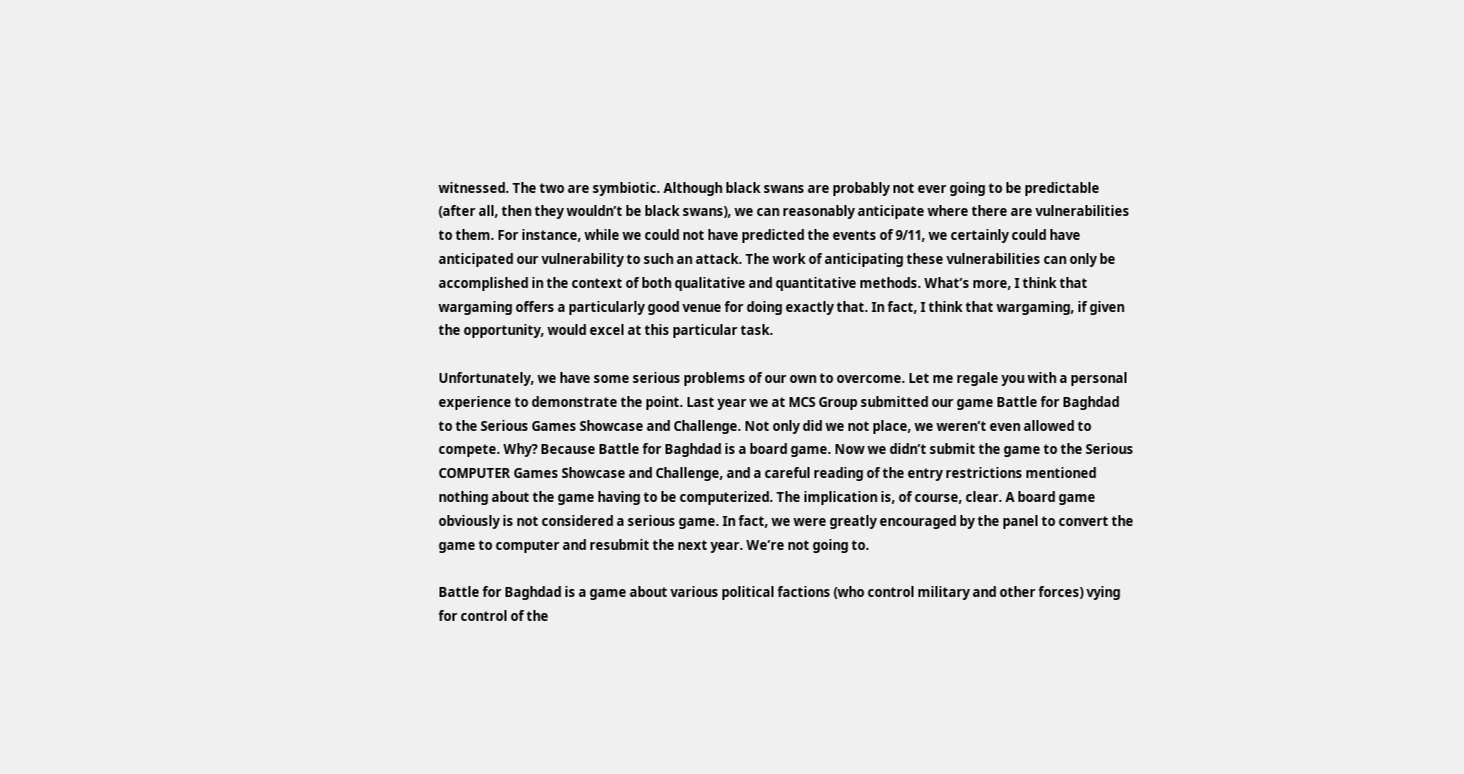witnessed. The two are symbiotic. Although black swans are probably not ever going to be predictable (after all, then they wouldn’t be black swans), we can reasonably anticipate where there are vulnerabilities to them. For instance, while we could not have predicted the events of 9/11, we certainly could have anticipated our vulnerability to such an attack. The work of anticipating these vulnerabilities can only be accomplished in the context of both qualitative and quantitative methods. What’s more, I think that wargaming offers a particularly good venue for doing exactly that. In fact, I think that wargaming, if given the opportunity, would excel at this particular task.

Unfortunately, we have some serious problems of our own to overcome. Let me regale you with a personal experience to demonstrate the point. Last year we at MCS Group submitted our game Battle for Baghdad to the Serious Games Showcase and Challenge. Not only did we not place, we weren’t even allowed to compete. Why? Because Battle for Baghdad is a board game. Now we didn’t submit the game to the Serious COMPUTER Games Showcase and Challenge, and a careful reading of the entry restrictions mentioned nothing about the game having to be computerized. The implication is, of course, clear. A board game obviously is not considered a serious game. In fact, we were greatly encouraged by the panel to convert the game to computer and resubmit the next year. We’re not going to.

Battle for Baghdad is a game about various political factions (who control military and other forces) vying for control of the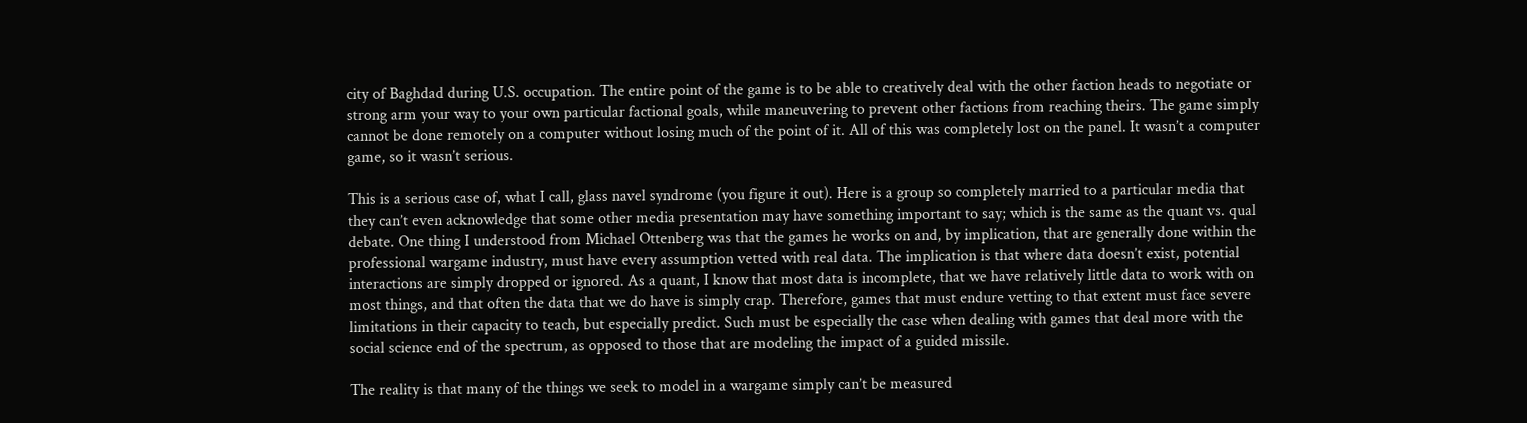city of Baghdad during U.S. occupation. The entire point of the game is to be able to creatively deal with the other faction heads to negotiate or strong arm your way to your own particular factional goals, while maneuvering to prevent other factions from reaching theirs. The game simply cannot be done remotely on a computer without losing much of the point of it. All of this was completely lost on the panel. It wasn’t a computer game, so it wasn’t serious.

This is a serious case of, what I call, glass navel syndrome (you figure it out). Here is a group so completely married to a particular media that they can’t even acknowledge that some other media presentation may have something important to say; which is the same as the quant vs. qual debate. One thing I understood from Michael Ottenberg was that the games he works on and, by implication, that are generally done within the professional wargame industry, must have every assumption vetted with real data. The implication is that where data doesn’t exist, potential interactions are simply dropped or ignored. As a quant, I know that most data is incomplete, that we have relatively little data to work with on most things, and that often the data that we do have is simply crap. Therefore, games that must endure vetting to that extent must face severe limitations in their capacity to teach, but especially predict. Such must be especially the case when dealing with games that deal more with the social science end of the spectrum, as opposed to those that are modeling the impact of a guided missile.

The reality is that many of the things we seek to model in a wargame simply can’t be measured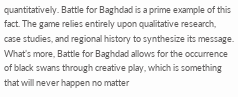quantitatively. Battle for Baghdad is a prime example of this fact. The game relies entirely upon qualitative research, case studies, and regional history to synthesize its message. What’s more, Battle for Baghdad allows for the occurrence of black swans through creative play, which is something that will never happen no matter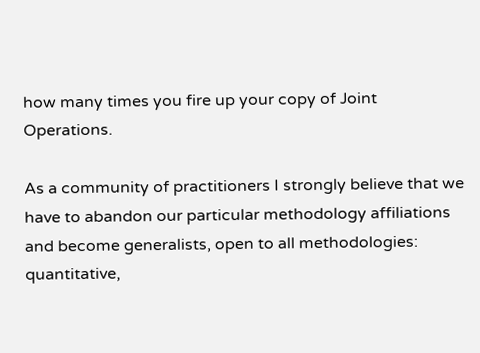how many times you fire up your copy of Joint Operations.

As a community of practitioners I strongly believe that we have to abandon our particular methodology affiliations and become generalists, open to all methodologies: quantitative,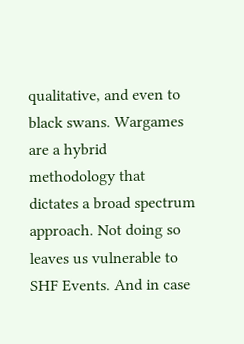qualitative, and even to black swans. Wargames are a hybrid methodology that dictates a broad spectrum approach. Not doing so leaves us vulnerable to SHF Events. And in case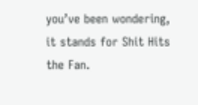you’ve been wondering, it stands for Shit Hits the Fan.